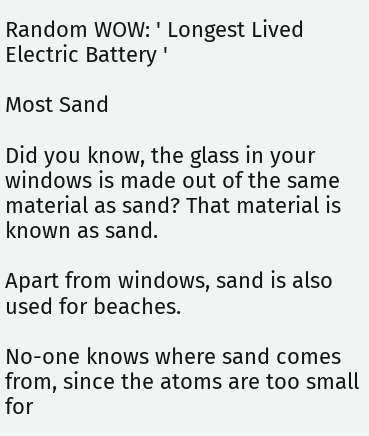Random WOW: ' Longest Lived Electric Battery '

Most Sand

Did you know, the glass in your windows is made out of the same material as sand? That material is known as sand.

Apart from windows, sand is also used for beaches.

No-one knows where sand comes from, since the atoms are too small for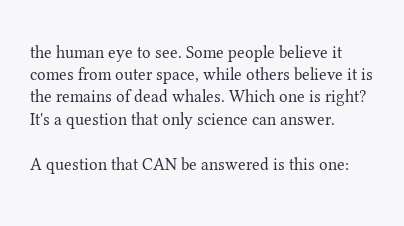the human eye to see. Some people believe it comes from outer space, while others believe it is the remains of dead whales. Which one is right? It's a question that only science can answer.

A question that CAN be answered is this one: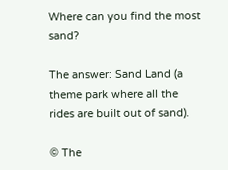Where can you find the most sand?

The answer: Sand Land (a theme park where all the rides are built out of sand).

© The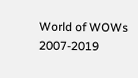World of WOWs 2007-2019